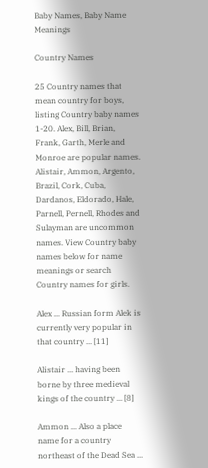Baby Names, Baby Name Meanings

Country Names

25 Country names that mean country for boys, listing Country baby names 1-20. Alex, Bill, Brian, Frank, Garth, Merle and Monroe are popular names. Alistair, Ammon, Argento, Brazil, Cork, Cuba, Dardanos, Eldorado, Hale, Parnell, Pernell, Rhodes and Sulayman are uncommon names. View Country baby names below for name meanings or search Country names for girls.

Alex ... Russian form Alek is currently very popular in that country ... [11]

Alistair ... having been borne by three medieval kings of the country ... [8]

Ammon ... Also a place name for a country northeast of the Dead Sea ...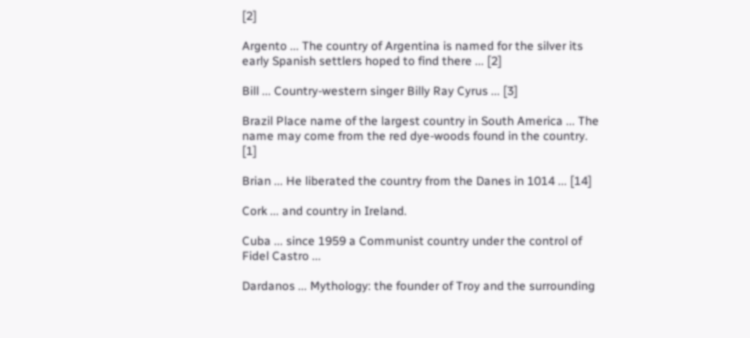[2]

Argento ... The country of Argentina is named for the silver its early Spanish settlers hoped to find there ... [2]

Bill ... Country-western singer Billy Ray Cyrus ... [3]

Brazil Place name of the largest country in South America ... The name may come from the red dye-woods found in the country. [1]

Brian ... He liberated the country from the Danes in 1014 ... [14]

Cork ... and country in Ireland.

Cuba ... since 1959 a Communist country under the control of Fidel Castro ...

Dardanos ... Mythology: the founder of Troy and the surrounding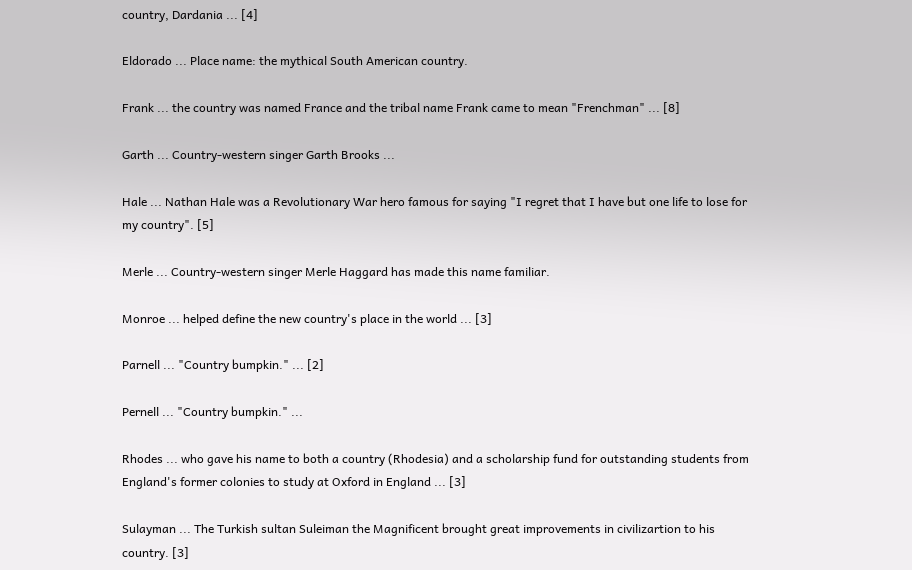country, Dardania ... [4]

Eldorado ... Place name: the mythical South American country.

Frank ... the country was named France and the tribal name Frank came to mean "Frenchman" ... [8]

Garth ... Country-western singer Garth Brooks ...

Hale ... Nathan Hale was a Revolutionary War hero famous for saying "I regret that I have but one life to lose for my country". [5]

Merle ... Country-western singer Merle Haggard has made this name familiar.

Monroe ... helped define the new country's place in the world ... [3]

Parnell ... "Country bumpkin." ... [2]

Pernell ... "Country bumpkin." ...

Rhodes ... who gave his name to both a country (Rhodesia) and a scholarship fund for outstanding students from England's former colonies to study at Oxford in England ... [3]

Sulayman ... The Turkish sultan Suleiman the Magnificent brought great improvements in civilizartion to his country. [3]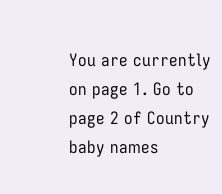You are currently on page 1. Go to page 2 of Country baby names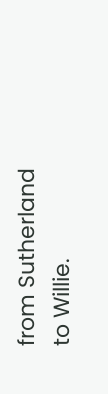from Sutherland to Willie.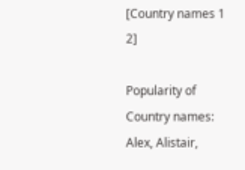[Country names 1 2]

Popularity of Country names: Alex, Alistair,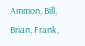Ammon, Bill, Brian, Frank,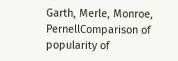Garth, Merle, Monroe, PernellComparison of popularity of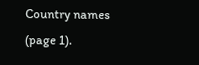Country names (page 1).